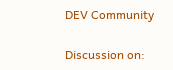DEV Community

Discussion on: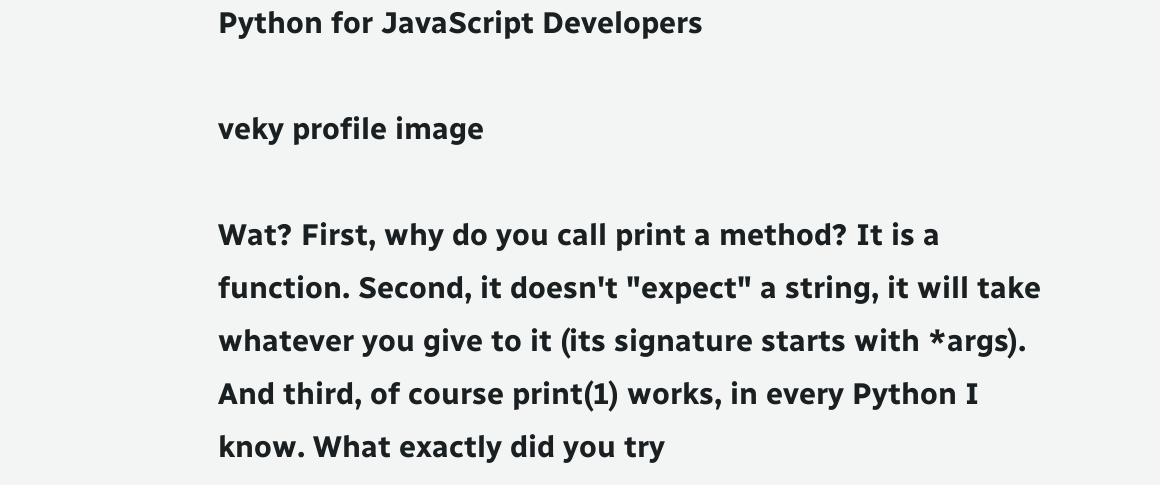Python for JavaScript Developers

veky profile image

Wat? First, why do you call print a method? It is a function. Second, it doesn't "expect" a string, it will take whatever you give to it (its signature starts with *args). And third, of course print(1) works, in every Python I know. What exactly did you try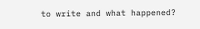to write and what happened?